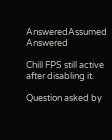AnsweredAssumed Answered

Chill FPS still active after disabling it.

Question asked by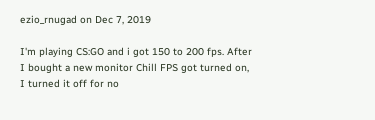ezio_rnugad on Dec 7, 2019

I'm playing CS:GO and i got 150 to 200 fps. After I bought a new monitor Chill FPS got turned on, I turned it off for no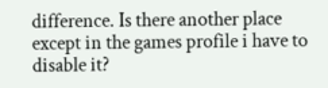difference. Is there another place except in the games profile i have to disable it?